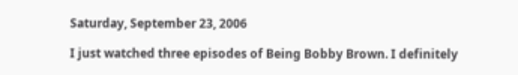Saturday, September 23, 2006

I just watched three episodes of Being Bobby Brown. I definitely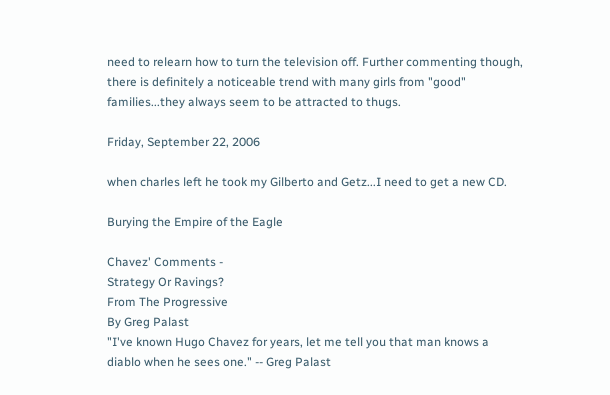need to relearn how to turn the television off. Further commenting though, there is definitely a noticeable trend with many girls from "good" families...they always seem to be attracted to thugs.

Friday, September 22, 2006

when charles left he took my Gilberto and Getz...I need to get a new CD.

Burying the Empire of the Eagle

Chavez' Comments -
Strategy Or Ravings?
From The Progressive
By Greg Palast
"I've known Hugo Chavez for years, let me tell you that man knows a diablo when he sees one." -- Greg Palast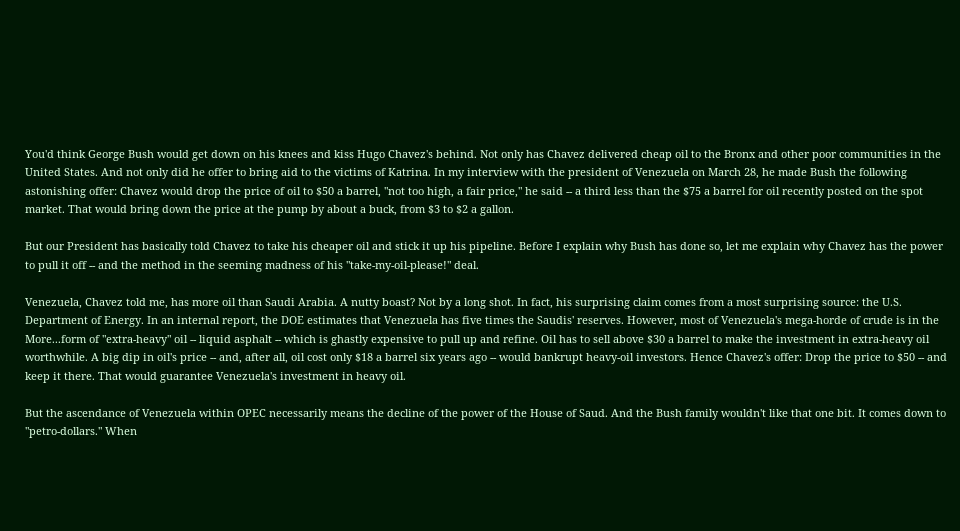You'd think George Bush would get down on his knees and kiss Hugo Chavez's behind. Not only has Chavez delivered cheap oil to the Bronx and other poor communities in the United States. And not only did he offer to bring aid to the victims of Katrina. In my interview with the president of Venezuela on March 28, he made Bush the following astonishing offer: Chavez would drop the price of oil to $50 a barrel, "not too high, a fair price," he said -- a third less than the $75 a barrel for oil recently posted on the spot market. That would bring down the price at the pump by about a buck, from $3 to $2 a gallon.

But our President has basically told Chavez to take his cheaper oil and stick it up his pipeline. Before I explain why Bush has done so, let me explain why Chavez has the power to pull it off -- and the method in the seeming madness of his "take-my-oil-please!" deal.

Venezuela, Chavez told me, has more oil than Saudi Arabia. A nutty boast? Not by a long shot. In fact, his surprising claim comes from a most surprising source: the U.S. Department of Energy. In an internal report, the DOE estimates that Venezuela has five times the Saudis' reserves. However, most of Venezuela's mega-horde of crude is in the More...form of "extra-heavy" oil -- liquid asphalt -- which is ghastly expensive to pull up and refine. Oil has to sell above $30 a barrel to make the investment in extra-heavy oil worthwhile. A big dip in oil's price -- and, after all, oil cost only $18 a barrel six years ago -- would bankrupt heavy-oil investors. Hence Chavez's offer: Drop the price to $50 -- and keep it there. That would guarantee Venezuela's investment in heavy oil.

But the ascendance of Venezuela within OPEC necessarily means the decline of the power of the House of Saud. And the Bush family wouldn't like that one bit. It comes down to "petro-dollars." When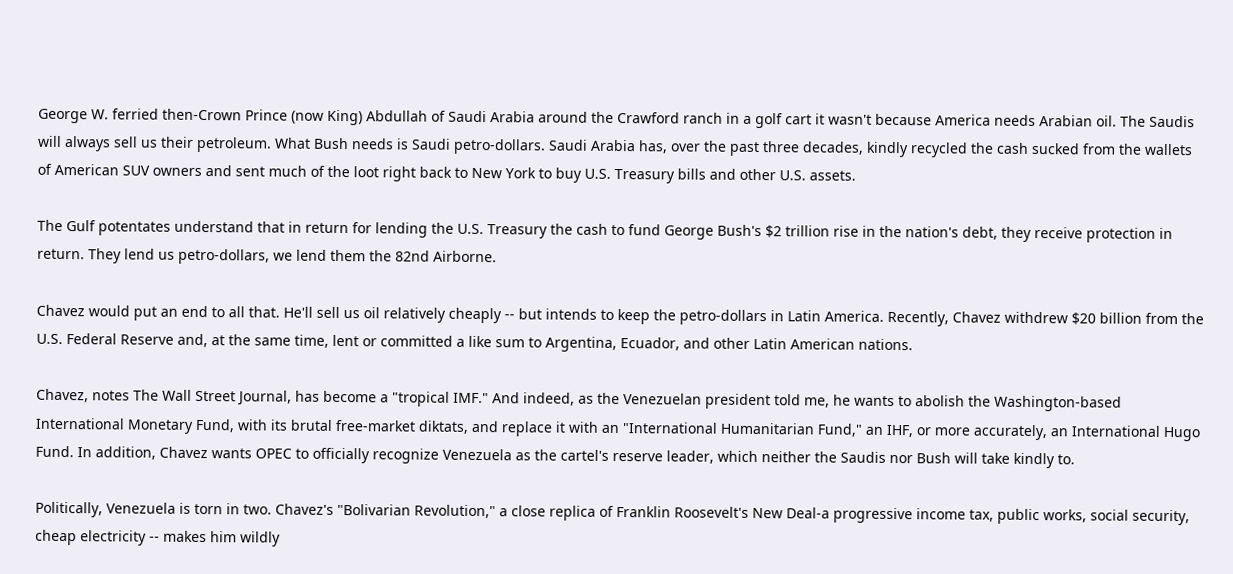George W. ferried then-Crown Prince (now King) Abdullah of Saudi Arabia around the Crawford ranch in a golf cart it wasn't because America needs Arabian oil. The Saudis will always sell us their petroleum. What Bush needs is Saudi petro-dollars. Saudi Arabia has, over the past three decades, kindly recycled the cash sucked from the wallets of American SUV owners and sent much of the loot right back to New York to buy U.S. Treasury bills and other U.S. assets.

The Gulf potentates understand that in return for lending the U.S. Treasury the cash to fund George Bush's $2 trillion rise in the nation's debt, they receive protection in return. They lend us petro-dollars, we lend them the 82nd Airborne.

Chavez would put an end to all that. He'll sell us oil relatively cheaply -- but intends to keep the petro-dollars in Latin America. Recently, Chavez withdrew $20 billion from the U.S. Federal Reserve and, at the same time, lent or committed a like sum to Argentina, Ecuador, and other Latin American nations.

Chavez, notes The Wall Street Journal, has become a "tropical IMF." And indeed, as the Venezuelan president told me, he wants to abolish the Washington-based International Monetary Fund, with its brutal free-market diktats, and replace it with an "International Humanitarian Fund," an IHF, or more accurately, an International Hugo Fund. In addition, Chavez wants OPEC to officially recognize Venezuela as the cartel's reserve leader, which neither the Saudis nor Bush will take kindly to.

Politically, Venezuela is torn in two. Chavez's "Bolivarian Revolution," a close replica of Franklin Roosevelt's New Deal-a progressive income tax, public works, social security, cheap electricity -- makes him wildly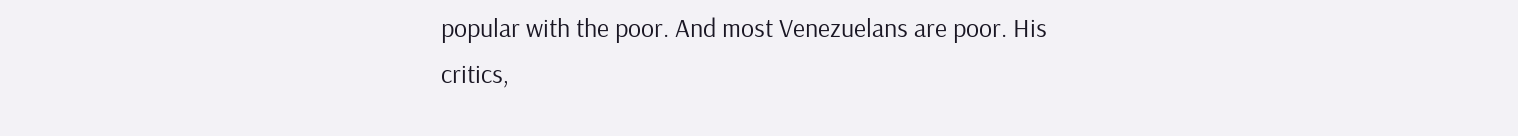popular with the poor. And most Venezuelans are poor. His critics,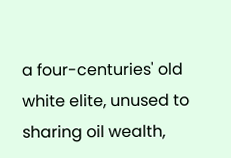a four-centuries' old white elite, unused to sharing oil wealth,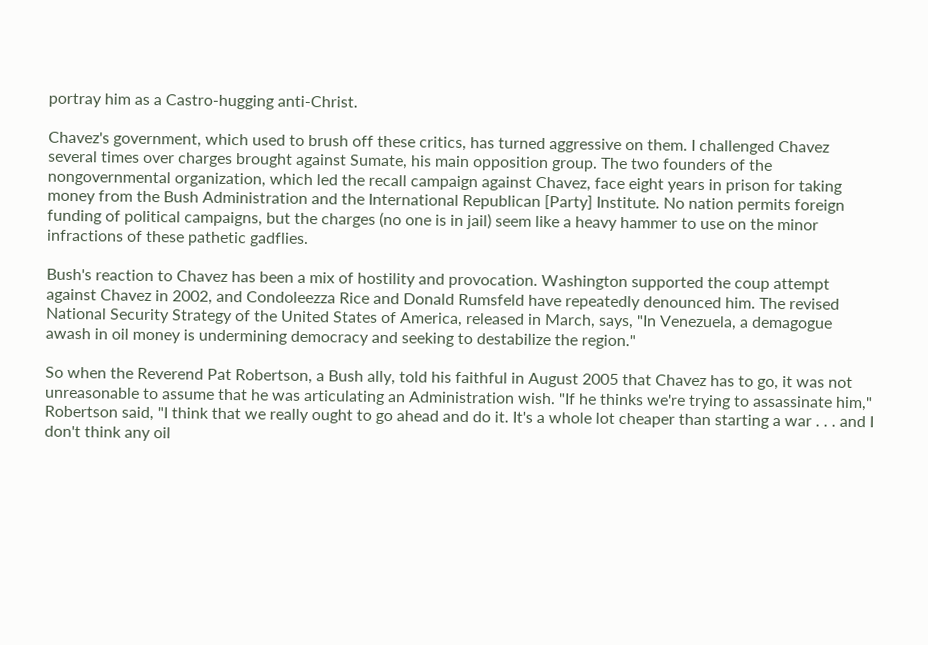portray him as a Castro-hugging anti-Christ.

Chavez's government, which used to brush off these critics, has turned aggressive on them. I challenged Chavez several times over charges brought against Sumate, his main opposition group. The two founders of the nongovernmental organization, which led the recall campaign against Chavez, face eight years in prison for taking money from the Bush Administration and the International Republican [Party] Institute. No nation permits foreign funding of political campaigns, but the charges (no one is in jail) seem like a heavy hammer to use on the minor infractions of these pathetic gadflies.

Bush's reaction to Chavez has been a mix of hostility and provocation. Washington supported the coup attempt against Chavez in 2002, and Condoleezza Rice and Donald Rumsfeld have repeatedly denounced him. The revised National Security Strategy of the United States of America, released in March, says, "In Venezuela, a demagogue awash in oil money is undermining democracy and seeking to destabilize the region."

So when the Reverend Pat Robertson, a Bush ally, told his faithful in August 2005 that Chavez has to go, it was not unreasonable to assume that he was articulating an Administration wish. "If he thinks we're trying to assassinate him," Robertson said, "I think that we really ought to go ahead and do it. It's a whole lot cheaper than starting a war . . . and I don't think any oil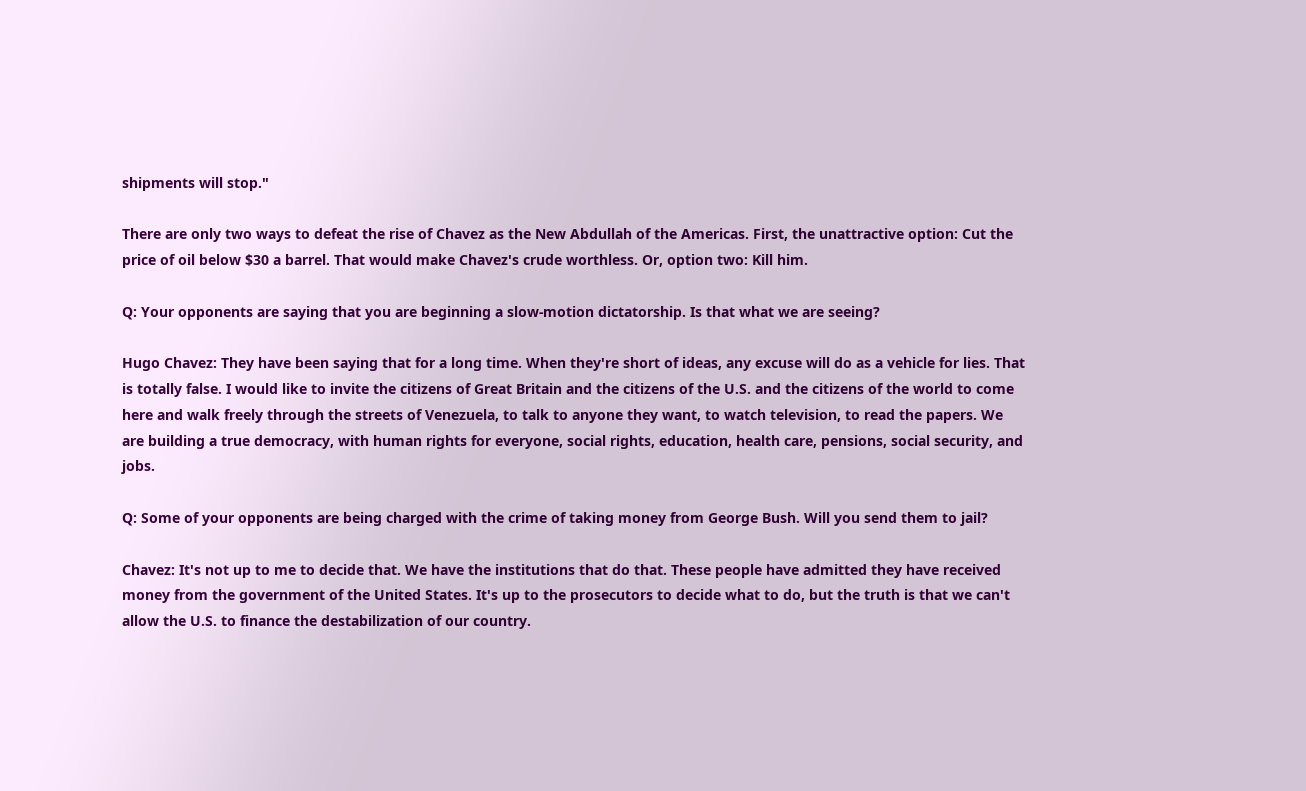shipments will stop."

There are only two ways to defeat the rise of Chavez as the New Abdullah of the Americas. First, the unattractive option: Cut the price of oil below $30 a barrel. That would make Chavez's crude worthless. Or, option two: Kill him.

Q: Your opponents are saying that you are beginning a slow-motion dictatorship. Is that what we are seeing?

Hugo Chavez: They have been saying that for a long time. When they're short of ideas, any excuse will do as a vehicle for lies. That is totally false. I would like to invite the citizens of Great Britain and the citizens of the U.S. and the citizens of the world to come here and walk freely through the streets of Venezuela, to talk to anyone they want, to watch television, to read the papers. We are building a true democracy, with human rights for everyone, social rights, education, health care, pensions, social security, and jobs.

Q: Some of your opponents are being charged with the crime of taking money from George Bush. Will you send them to jail?

Chavez: It's not up to me to decide that. We have the institutions that do that. These people have admitted they have received money from the government of the United States. It's up to the prosecutors to decide what to do, but the truth is that we can't allow the U.S. to finance the destabilization of our country.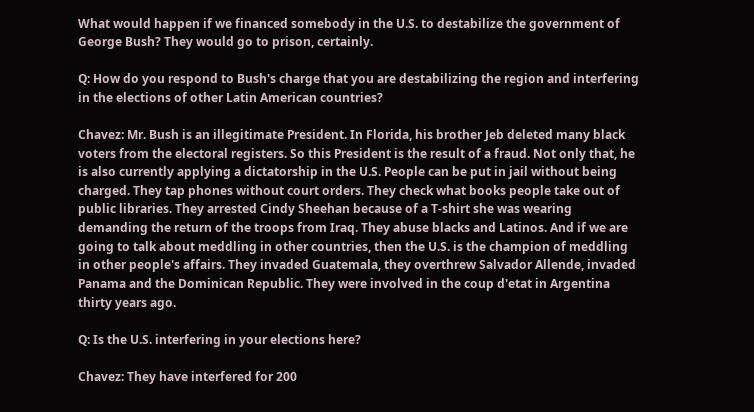What would happen if we financed somebody in the U.S. to destabilize the government of George Bush? They would go to prison, certainly.

Q: How do you respond to Bush's charge that you are destabilizing the region and interfering in the elections of other Latin American countries?

Chavez: Mr. Bush is an illegitimate President. In Florida, his brother Jeb deleted many black voters from the electoral registers. So this President is the result of a fraud. Not only that, he is also currently applying a dictatorship in the U.S. People can be put in jail without being charged. They tap phones without court orders. They check what books people take out of public libraries. They arrested Cindy Sheehan because of a T-shirt she was wearing demanding the return of the troops from Iraq. They abuse blacks and Latinos. And if we are going to talk about meddling in other countries, then the U.S. is the champion of meddling in other people's affairs. They invaded Guatemala, they overthrew Salvador Allende, invaded Panama and the Dominican Republic. They were involved in the coup d'etat in Argentina thirty years ago.

Q: Is the U.S. interfering in your elections here?

Chavez: They have interfered for 200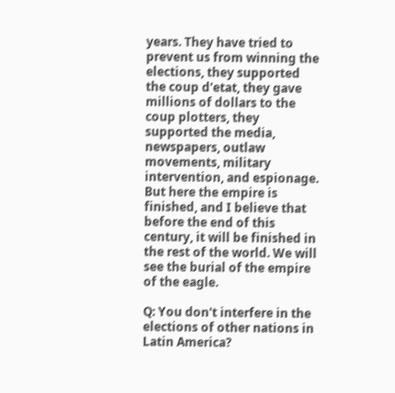years. They have tried to prevent us from winning the elections, they supported the coup d'etat, they gave millions of dollars to the coup plotters, they supported the media, newspapers, outlaw movements, military intervention, and espionage. But here the empire is finished, and I believe that before the end of this century, it will be finished in the rest of the world. We will see the burial of the empire of the eagle.

Q: You don't interfere in the elections of other nations in Latin America?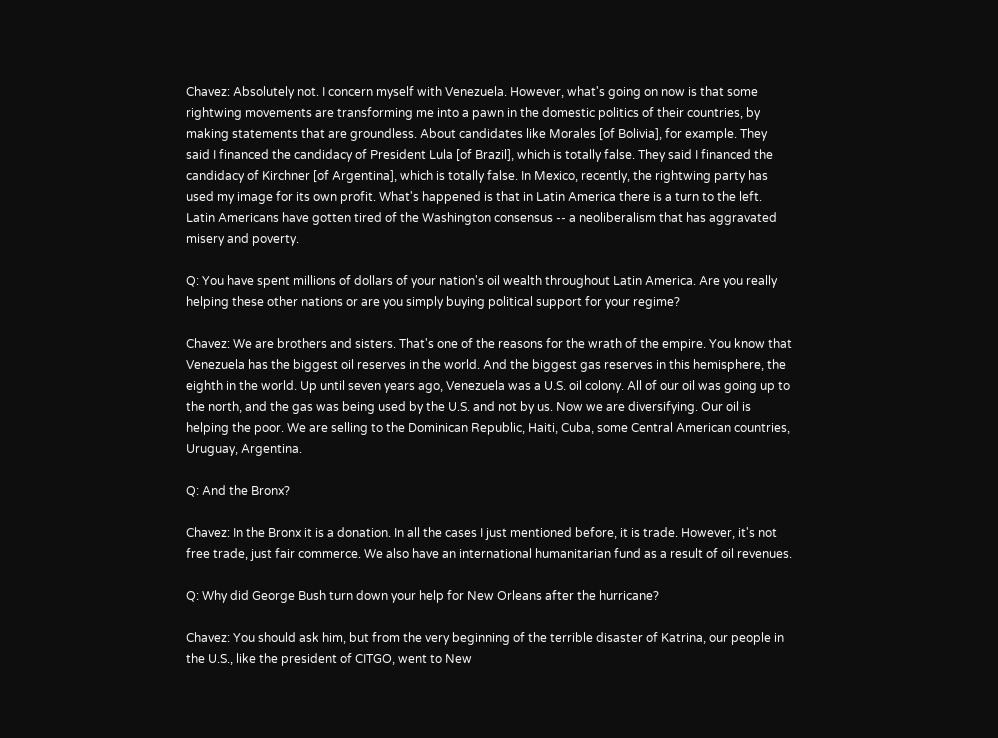Chavez: Absolutely not. I concern myself with Venezuela. However, what's going on now is that some rightwing movements are transforming me into a pawn in the domestic politics of their countries, by making statements that are groundless. About candidates like Morales [of Bolivia], for example. They said I financed the candidacy of President Lula [of Brazil], which is totally false. They said I financed the candidacy of Kirchner [of Argentina], which is totally false. In Mexico, recently, the rightwing party has used my image for its own profit. What's happened is that in Latin America there is a turn to the left. Latin Americans have gotten tired of the Washington consensus -- a neoliberalism that has aggravated misery and poverty.

Q: You have spent millions of dollars of your nation's oil wealth throughout Latin America. Are you really helping these other nations or are you simply buying political support for your regime?

Chavez: We are brothers and sisters. That's one of the reasons for the wrath of the empire. You know that Venezuela has the biggest oil reserves in the world. And the biggest gas reserves in this hemisphere, the eighth in the world. Up until seven years ago, Venezuela was a U.S. oil colony. All of our oil was going up to the north, and the gas was being used by the U.S. and not by us. Now we are diversifying. Our oil is helping the poor. We are selling to the Dominican Republic, Haiti, Cuba, some Central American countries, Uruguay, Argentina.

Q: And the Bronx?

Chavez: In the Bronx it is a donation. In all the cases I just mentioned before, it is trade. However, it's not free trade, just fair commerce. We also have an international humanitarian fund as a result of oil revenues.

Q: Why did George Bush turn down your help for New Orleans after the hurricane?

Chavez: You should ask him, but from the very beginning of the terrible disaster of Katrina, our people in the U.S., like the president of CITGO, went to New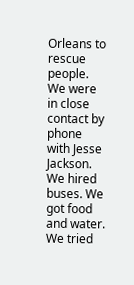Orleans to rescue people. We were in close contact by phone with Jesse Jackson. We hired buses. We got food and water. We tried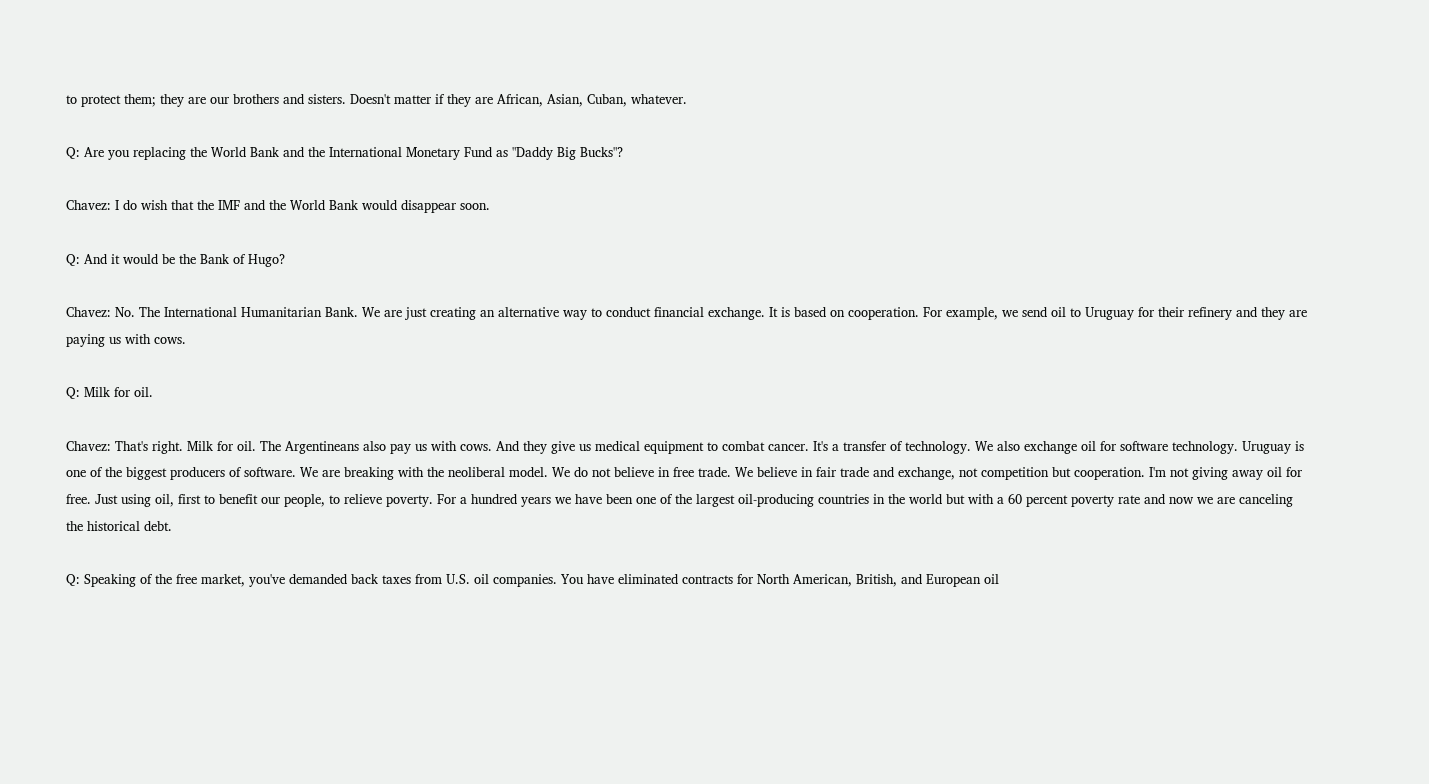to protect them; they are our brothers and sisters. Doesn't matter if they are African, Asian, Cuban, whatever.

Q: Are you replacing the World Bank and the International Monetary Fund as "Daddy Big Bucks"?

Chavez: I do wish that the IMF and the World Bank would disappear soon.

Q: And it would be the Bank of Hugo?

Chavez: No. The International Humanitarian Bank. We are just creating an alternative way to conduct financial exchange. It is based on cooperation. For example, we send oil to Uruguay for their refinery and they are paying us with cows.

Q: Milk for oil.

Chavez: That's right. Milk for oil. The Argentineans also pay us with cows. And they give us medical equipment to combat cancer. It's a transfer of technology. We also exchange oil for software technology. Uruguay is one of the biggest producers of software. We are breaking with the neoliberal model. We do not believe in free trade. We believe in fair trade and exchange, not competition but cooperation. I'm not giving away oil for free. Just using oil, first to benefit our people, to relieve poverty. For a hundred years we have been one of the largest oil-producing countries in the world but with a 60 percent poverty rate and now we are canceling the historical debt.

Q: Speaking of the free market, you've demanded back taxes from U.S. oil companies. You have eliminated contracts for North American, British, and European oil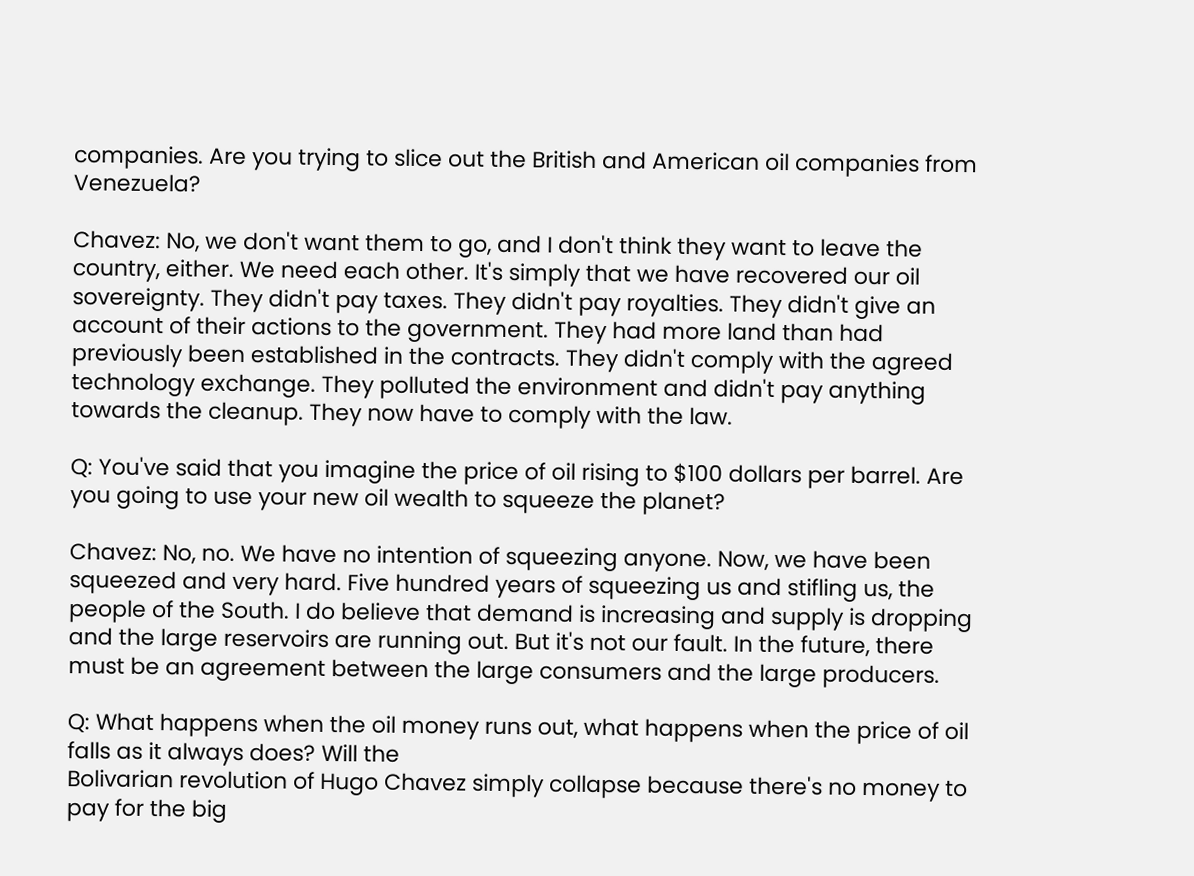companies. Are you trying to slice out the British and American oil companies from Venezuela?

Chavez: No, we don't want them to go, and I don't think they want to leave the country, either. We need each other. It's simply that we have recovered our oil sovereignty. They didn't pay taxes. They didn't pay royalties. They didn't give an account of their actions to the government. They had more land than had previously been established in the contracts. They didn't comply with the agreed technology exchange. They polluted the environment and didn't pay anything towards the cleanup. They now have to comply with the law.

Q: You've said that you imagine the price of oil rising to $100 dollars per barrel. Are you going to use your new oil wealth to squeeze the planet?

Chavez: No, no. We have no intention of squeezing anyone. Now, we have been squeezed and very hard. Five hundred years of squeezing us and stifling us, the people of the South. I do believe that demand is increasing and supply is dropping and the large reservoirs are running out. But it's not our fault. In the future, there must be an agreement between the large consumers and the large producers.

Q: What happens when the oil money runs out, what happens when the price of oil falls as it always does? Will the
Bolivarian revolution of Hugo Chavez simply collapse because there's no money to pay for the big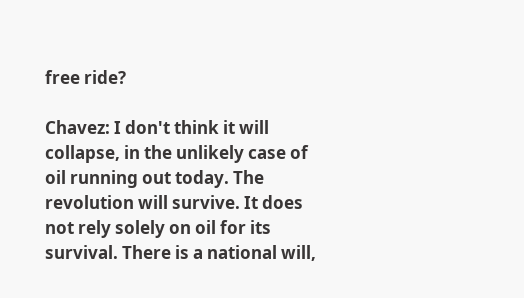free ride?

Chavez: I don't think it will collapse, in the unlikely case of oil running out today. The revolution will survive. It does not rely solely on oil for its survival. There is a national will,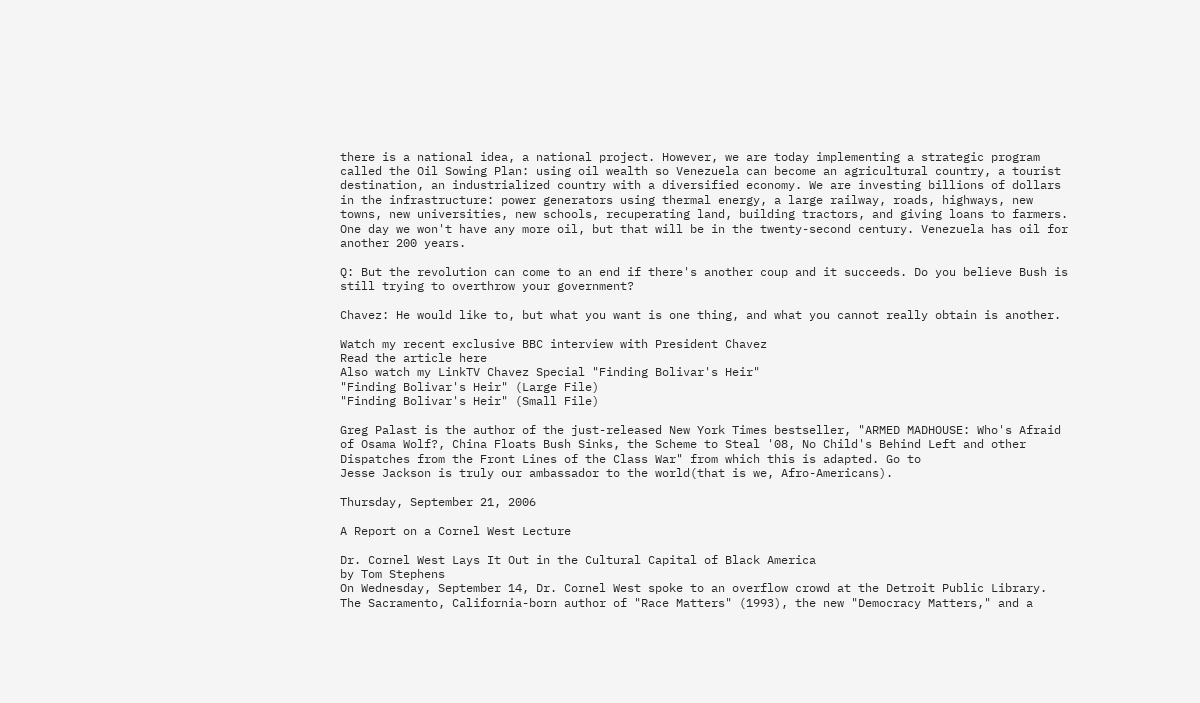there is a national idea, a national project. However, we are today implementing a strategic program called the Oil Sowing Plan: using oil wealth so Venezuela can become an agricultural country, a tourist destination, an industrialized country with a diversified economy. We are investing billions of dollars in the infrastructure: power generators using thermal energy, a large railway, roads, highways, new towns, new universities, new schools, recuperating land, building tractors, and giving loans to farmers. One day we won't have any more oil, but that will be in the twenty-second century. Venezuela has oil for another 200 years.

Q: But the revolution can come to an end if there's another coup and it succeeds. Do you believe Bush is still trying to overthrow your government?

Chavez: He would like to, but what you want is one thing, and what you cannot really obtain is another.

Watch my recent exclusive BBC interview with President Chavez
Read the article here
Also watch my LinkTV Chavez Special "Finding Bolivar's Heir"
"Finding Bolivar's Heir" (Large File)
"Finding Bolivar's Heir" (Small File)

Greg Palast is the author of the just-released New York Times bestseller, "ARMED MADHOUSE: Who's Afraid of Osama Wolf?, China Floats Bush Sinks, the Scheme to Steal '08, No Child's Behind Left and other Dispatches from the Front Lines of the Class War" from which this is adapted. Go to
Jesse Jackson is truly our ambassador to the world(that is we, Afro-Americans).

Thursday, September 21, 2006

A Report on a Cornel West Lecture

Dr. Cornel West Lays It Out in the Cultural Capital of Black America
by Tom Stephens
On Wednesday, September 14, Dr. Cornel West spoke to an overflow crowd at the Detroit Public Library. The Sacramento, California-born author of "Race Matters" (1993), the new "Democracy Matters," and a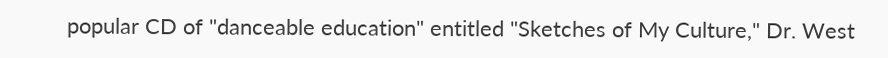popular CD of "danceable education" entitled "Sketches of My Culture," Dr. West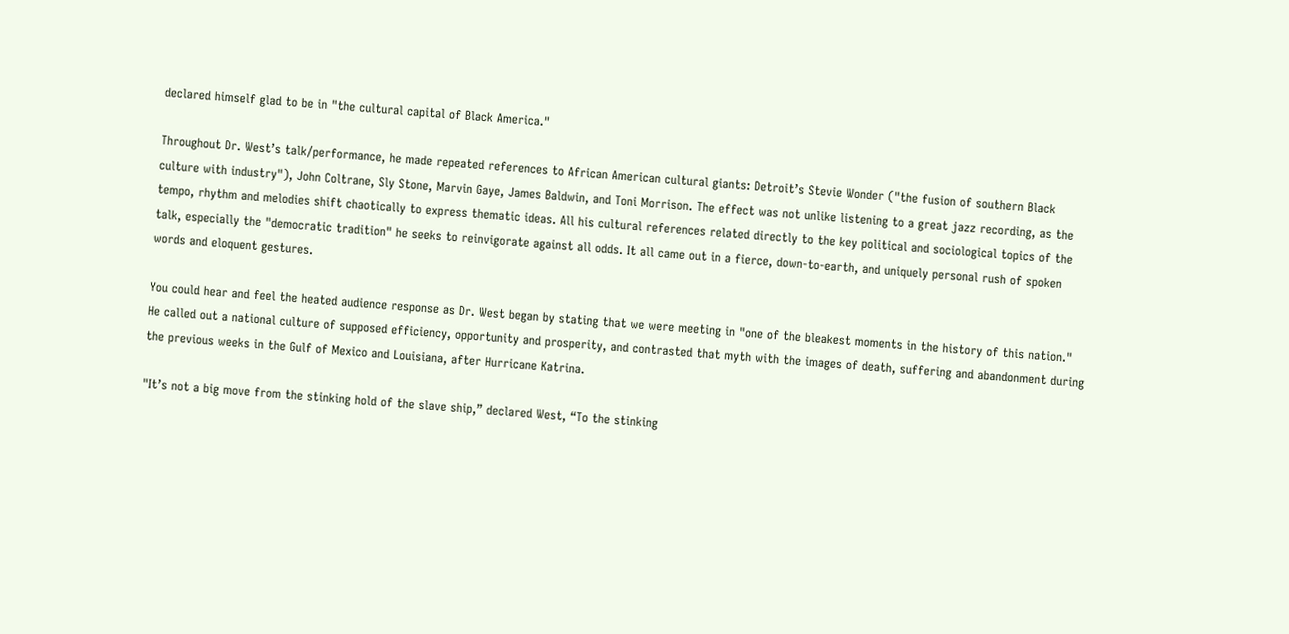declared himself glad to be in "the cultural capital of Black America."

Throughout Dr. West’s talk/performance, he made repeated references to African American cultural giants: Detroit’s Stevie Wonder ("the fusion of southern Black culture with industry"), John Coltrane, Sly Stone, Marvin Gaye, James Baldwin, and Toni Morrison. The effect was not unlike listening to a great jazz recording, as the tempo, rhythm and melodies shift chaotically to express thematic ideas. All his cultural references related directly to the key political and sociological topics of the talk, especially the "democratic tradition" he seeks to reinvigorate against all odds. It all came out in a fierce, down-to-earth, and uniquely personal rush of spoken words and eloquent gestures.

You could hear and feel the heated audience response as Dr. West began by stating that we were meeting in "one of the bleakest moments in the history of this nation." He called out a national culture of supposed efficiency, opportunity and prosperity, and contrasted that myth with the images of death, suffering and abandonment during the previous weeks in the Gulf of Mexico and Louisiana, after Hurricane Katrina.

"It’s not a big move from the stinking hold of the slave ship,” declared West, “To the stinking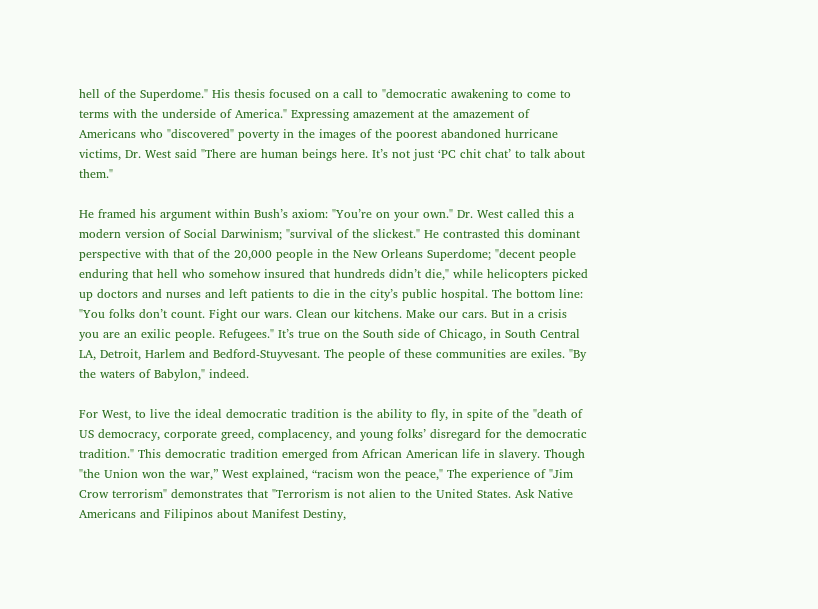hell of the Superdome." His thesis focused on a call to "democratic awakening to come to terms with the underside of America." Expressing amazement at the amazement of Americans who "discovered" poverty in the images of the poorest abandoned hurricane victims, Dr. West said "There are human beings here. It’s not just ‘PC chit chat’ to talk about them."

He framed his argument within Bush’s axiom: "You’re on your own." Dr. West called this a modern version of Social Darwinism; "survival of the slickest." He contrasted this dominant perspective with that of the 20,000 people in the New Orleans Superdome; "decent people enduring that hell who somehow insured that hundreds didn’t die," while helicopters picked up doctors and nurses and left patients to die in the city’s public hospital. The bottom line: "You folks don’t count. Fight our wars. Clean our kitchens. Make our cars. But in a crisis you are an exilic people. Refugees." It’s true on the South side of Chicago, in South Central LA, Detroit, Harlem and Bedford-Stuyvesant. The people of these communities are exiles. "By the waters of Babylon," indeed.

For West, to live the ideal democratic tradition is the ability to fly, in spite of the "death of US democracy, corporate greed, complacency, and young folks’ disregard for the democratic tradition." This democratic tradition emerged from African American life in slavery. Though "the Union won the war,” West explained, “racism won the peace," The experience of "Jim Crow terrorism" demonstrates that "Terrorism is not alien to the United States. Ask Native Americans and Filipinos about Manifest Destiny,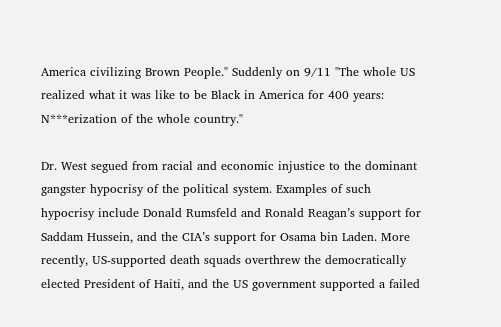America civilizing Brown People." Suddenly on 9/11 "The whole US realized what it was like to be Black in America for 400 years: N***erization of the whole country."

Dr. West segued from racial and economic injustice to the dominant gangster hypocrisy of the political system. Examples of such hypocrisy include Donald Rumsfeld and Ronald Reagan’s support for Saddam Hussein, and the CIA’s support for Osama bin Laden. More recently, US-supported death squads overthrew the democratically elected President of Haiti, and the US government supported a failed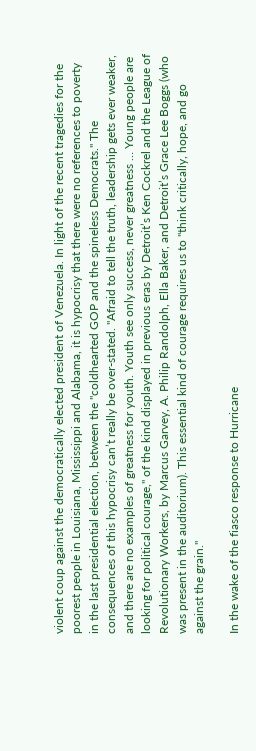violent coup against the democratically elected president of Venezuela. In light of the recent tragedies for the poorest people in Louisiana, Mississippi and Alabama, it is hypocrisy that there were no references to poverty in the last presidential election, between the "coldhearted GOP and the spineless Democrats." The consequences of this hypocrisy can’t really be over-stated. "Afraid to tell the truth, leadership gets ever weaker, and there are no examples of greatness for youth. Youth see only success, never greatness … Young people are looking for political courage," of the kind displayed in previous eras by Detroit’s Ken Cockrel and the League of Revolutionary Workers, by Marcus Garvey, A. Philip Randolph, Ella Baker, and Detroit’s Grace Lee Boggs (who was present in the auditorium). This essential kind of courage requires us to "think critically, hope, and go against the grain."

In the wake of the fiasco response to Hurricane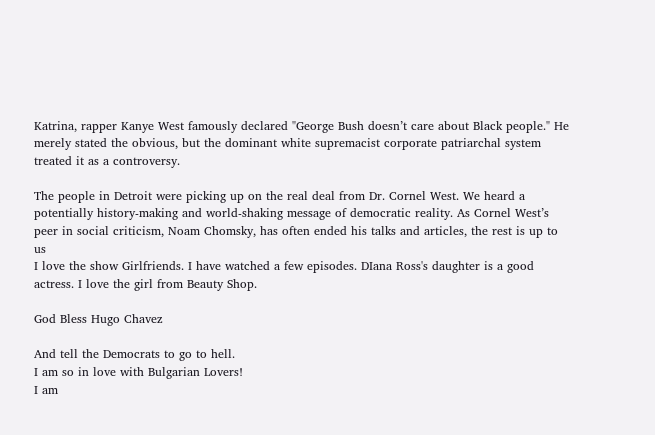Katrina, rapper Kanye West famously declared "George Bush doesn’t care about Black people." He merely stated the obvious, but the dominant white supremacist corporate patriarchal system treated it as a controversy.

The people in Detroit were picking up on the real deal from Dr. Cornel West. We heard a potentially history-making and world-shaking message of democratic reality. As Cornel West’s peer in social criticism, Noam Chomsky, has often ended his talks and articles, the rest is up to us
I love the show Girlfriends. I have watched a few episodes. DIana Ross's daughter is a good actress. I love the girl from Beauty Shop.

God Bless Hugo Chavez

And tell the Democrats to go to hell.
I am so in love with Bulgarian Lovers!
I am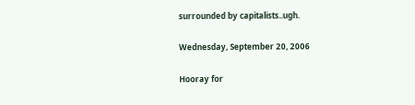surrounded by capitalists..ugh.

Wednesday, September 20, 2006

Hooray for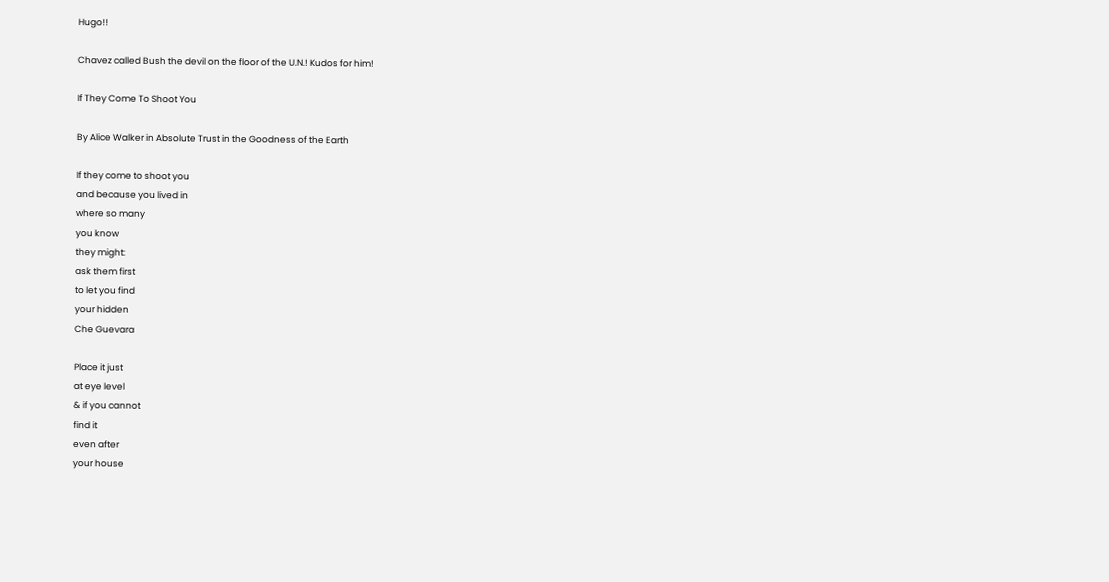Hugo!!

Chavez called Bush the devil on the floor of the U.N.! Kudos for him!

If They Come To Shoot You

By Alice Walker in Absolute Trust in the Goodness of the Earth

If they come to shoot you
and because you lived in
where so many
you know
they might:
ask them first
to let you find
your hidden
Che Guevara

Place it just
at eye level
& if you cannot
find it
even after
your house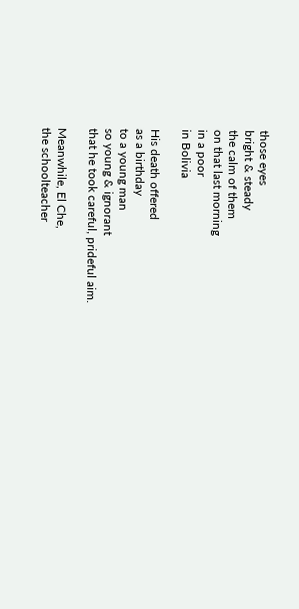those eyes
bright & steady
the calm of them
on that last morning
in a poor
in Bolivia

His death offered
as a birthday
to a young man
so young & ignorant
that he took careful, prideful aim.

Meanwhile, El Che,
the schoolteacher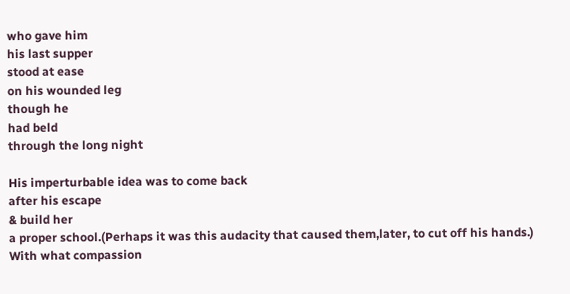who gave him
his last supper
stood at ease
on his wounded leg
though he
had beld
through the long night

His imperturbable idea was to come back
after his escape
& build her
a proper school.(Perhaps it was this audacity that caused them,later, to cut off his hands.)
With what compassion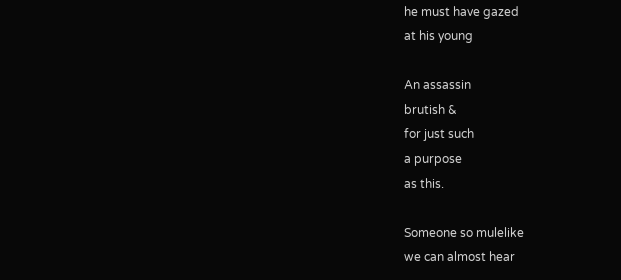he must have gazed
at his young

An assassin
brutish &
for just such
a purpose
as this.

Someone so mulelike
we can almost hear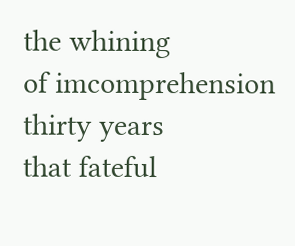the whining
of imcomprehension
thirty years
that fateful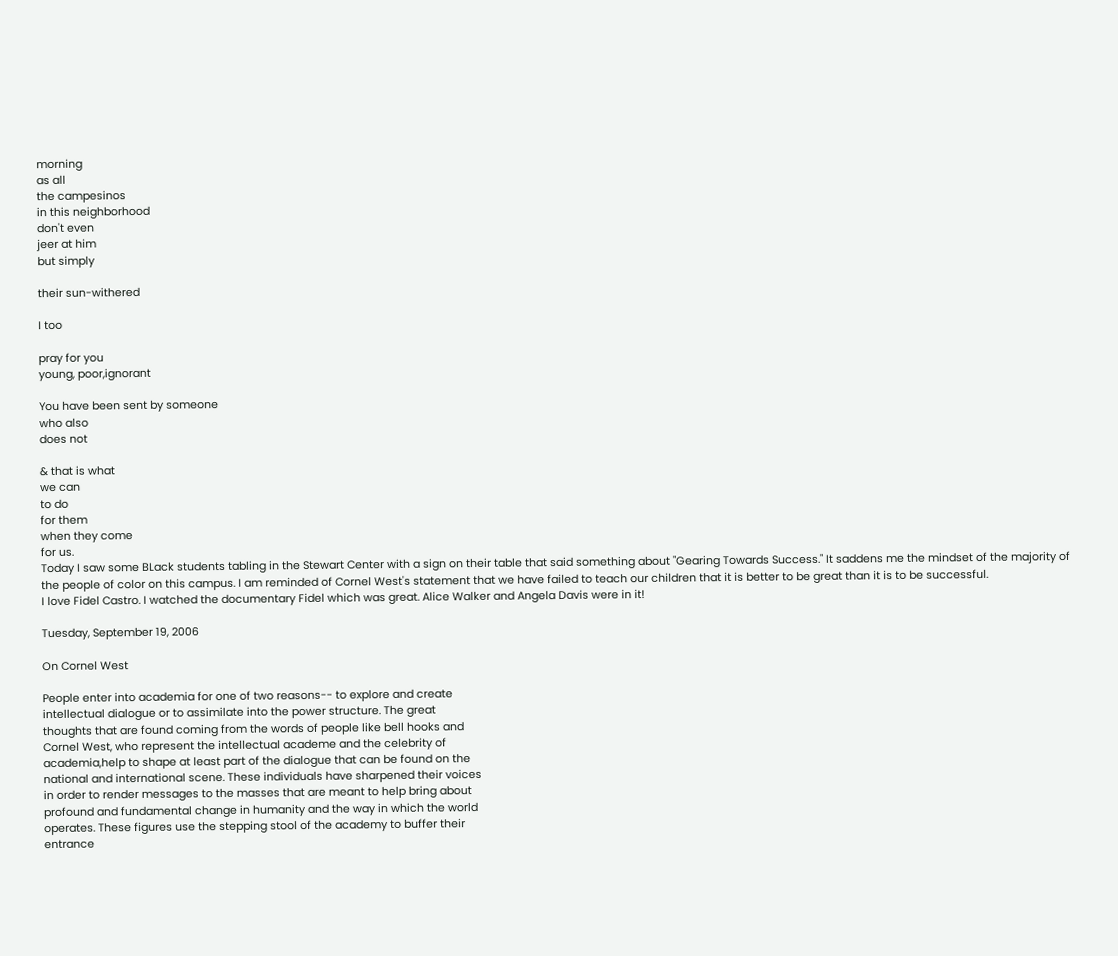morning
as all
the campesinos
in this neighborhood
don't even
jeer at him
but simply

their sun-withered

I too

pray for you
young, poor,ignorant

You have been sent by someone
who also
does not

& that is what
we can
to do
for them
when they come
for us.
Today I saw some BLack students tabling in the Stewart Center with a sign on their table that said something about "Gearing Towards Success." It saddens me the mindset of the majority of the people of color on this campus. I am reminded of Cornel West's statement that we have failed to teach our children that it is better to be great than it is to be successful.
I love Fidel Castro. I watched the documentary Fidel which was great. Alice Walker and Angela Davis were in it!

Tuesday, September 19, 2006

On Cornel West

People enter into academia for one of two reasons-- to explore and create
intellectual dialogue or to assimilate into the power structure. The great
thoughts that are found coming from the words of people like bell hooks and
Cornel West, who represent the intellectual academe and the celebrity of
academia,help to shape at least part of the dialogue that can be found on the
national and international scene. These individuals have sharpened their voices
in order to render messages to the masses that are meant to help bring about
profound and fundamental change in humanity and the way in which the world
operates. These figures use the stepping stool of the academy to buffer their
entrance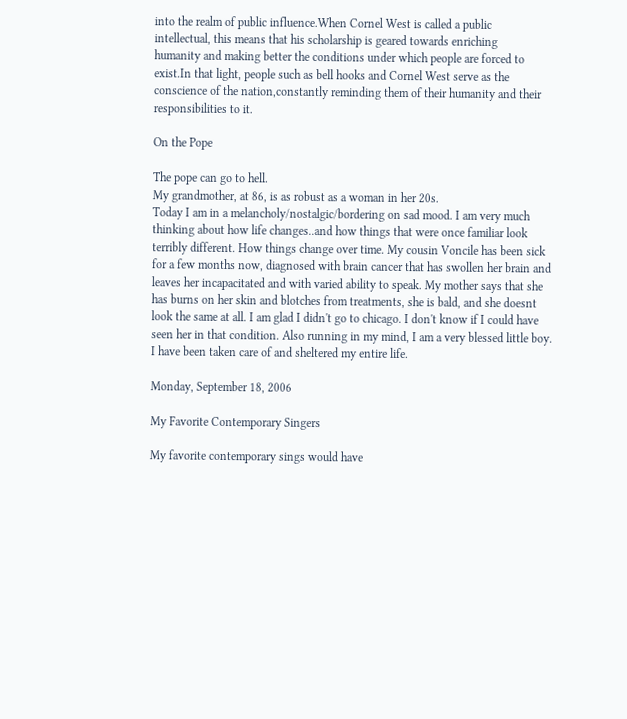into the realm of public influence.When Cornel West is called a public
intellectual, this means that his scholarship is geared towards enriching
humanity and making better the conditions under which people are forced to
exist.In that light, people such as bell hooks and Cornel West serve as the
conscience of the nation,constantly reminding them of their humanity and their
responsibilities to it.

On the Pope

The pope can go to hell.
My grandmother, at 86, is as robust as a woman in her 20s.
Today I am in a melancholy/nostalgic/bordering on sad mood. I am very much thinking about how life changes..and how things that were once familiar look terribly different. How things change over time. My cousin Voncile has been sick for a few months now, diagnosed with brain cancer that has swollen her brain and leaves her incapacitated and with varied ability to speak. My mother says that she has burns on her skin and blotches from treatments, she is bald, and she doesnt look the same at all. I am glad I didn't go to chicago. I don't know if I could have seen her in that condition. Also running in my mind, I am a very blessed little boy. I have been taken care of and sheltered my entire life.

Monday, September 18, 2006

My Favorite Contemporary Singers

My favorite contemporary sings would have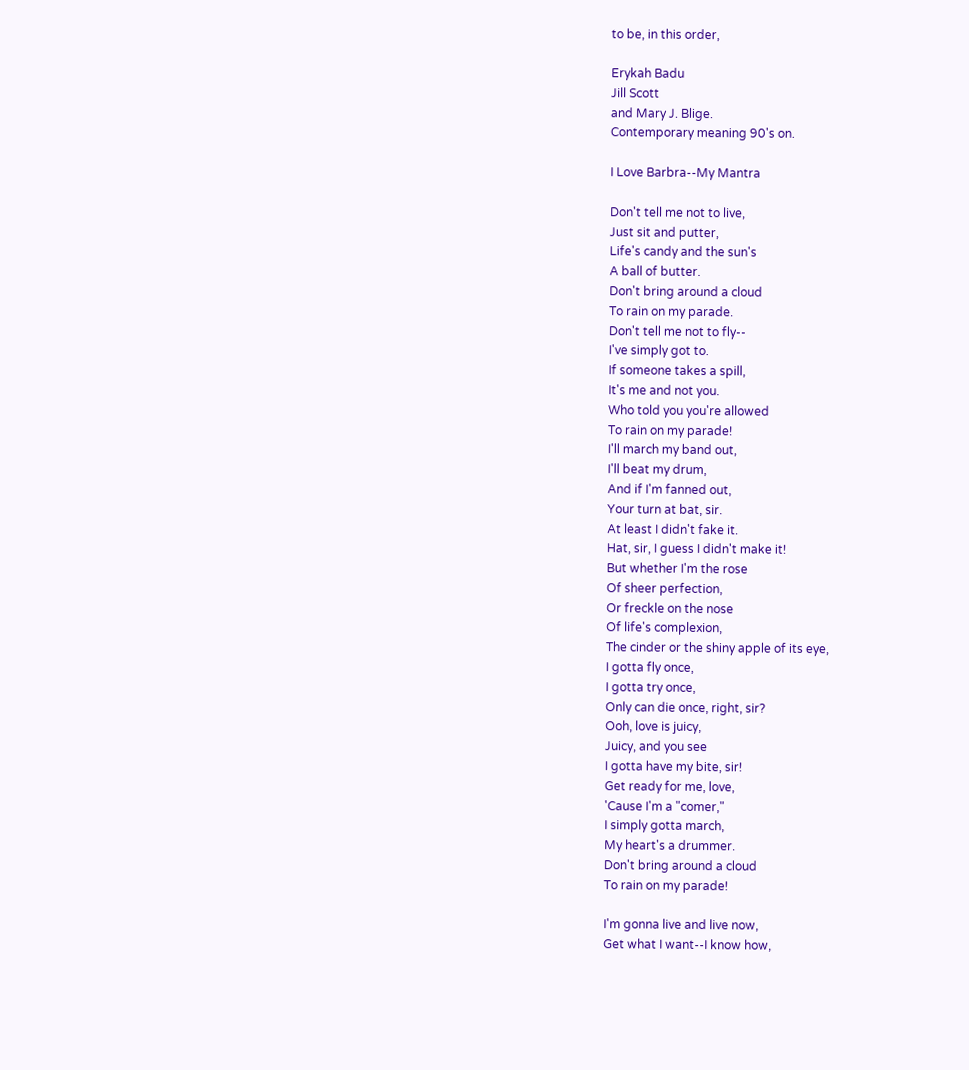to be, in this order,

Erykah Badu
Jill Scott
and Mary J. Blige.
Contemporary meaning 90's on.

I Love Barbra--My Mantra

Don't tell me not to live,
Just sit and putter,
Life's candy and the sun's
A ball of butter.
Don't bring around a cloud
To rain on my parade.
Don't tell me not to fly--
I've simply got to.
If someone takes a spill,
It's me and not you.
Who told you you're allowed
To rain on my parade!
I'll march my band out,
I'll beat my drum,
And if I'm fanned out,
Your turn at bat, sir.
At least I didn't fake it.
Hat, sir, I guess I didn't make it!
But whether I'm the rose
Of sheer perfection,
Or freckle on the nose
Of life's complexion,
The cinder or the shiny apple of its eye,
I gotta fly once,
I gotta try once,
Only can die once, right, sir?
Ooh, love is juicy,
Juicy, and you see
I gotta have my bite, sir!
Get ready for me, love,
'Cause I'm a "comer,"
I simply gotta march,
My heart's a drummer.
Don't bring around a cloud
To rain on my parade!

I'm gonna live and live now,
Get what I want--I know how,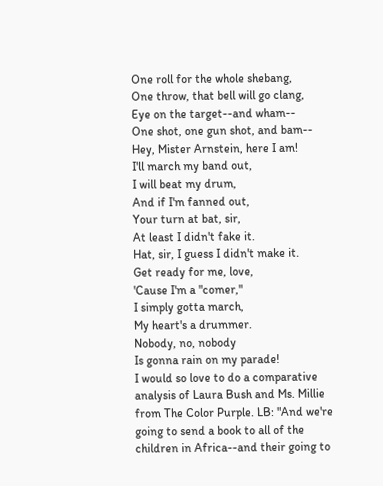One roll for the whole shebang,
One throw, that bell will go clang,
Eye on the target--and wham--
One shot, one gun shot, and bam--
Hey, Mister Arnstein, here I am!
I'll march my band out,
I will beat my drum,
And if I'm fanned out,
Your turn at bat, sir,
At least I didn't fake it.
Hat, sir, I guess I didn't make it.
Get ready for me, love,
'Cause I'm a "comer,"
I simply gotta march,
My heart's a drummer.
Nobody, no, nobody
Is gonna rain on my parade!
I would so love to do a comparative analysis of Laura Bush and Ms. Millie from The Color Purple. LB: "And we're going to send a book to all of the children in Africa--and their going to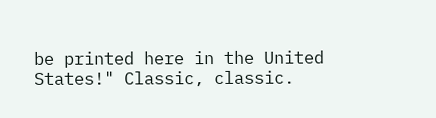be printed here in the United States!" Classic, classic.